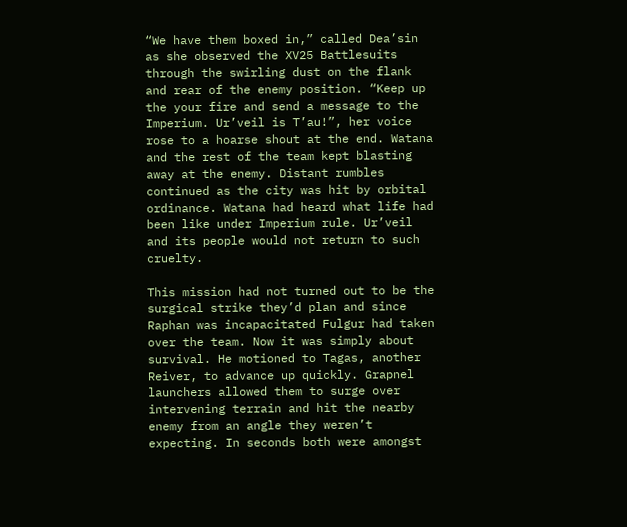“We have them boxed in,” called Dea’sin as she observed the XV25 Battlesuits through the swirling dust on the flank and rear of the enemy position. “Keep up the your fire and send a message to the Imperium. Ur’veil is T’au!”, her voice rose to a hoarse shout at the end. Watana and the rest of the team kept blasting away at the enemy. Distant rumbles continued as the city was hit by orbital ordinance. Watana had heard what life had been like under Imperium rule. Ur’veil and its people would not return to such cruelty.

This mission had not turned out to be the surgical strike they’d plan and since Raphan was incapacitated Fulgur had taken over the team. Now it was simply about survival. He motioned to Tagas, another Reiver, to advance up quickly. Grapnel launchers allowed them to surge over intervening terrain and hit the nearby enemy from an angle they weren’t expecting. In seconds both were amongst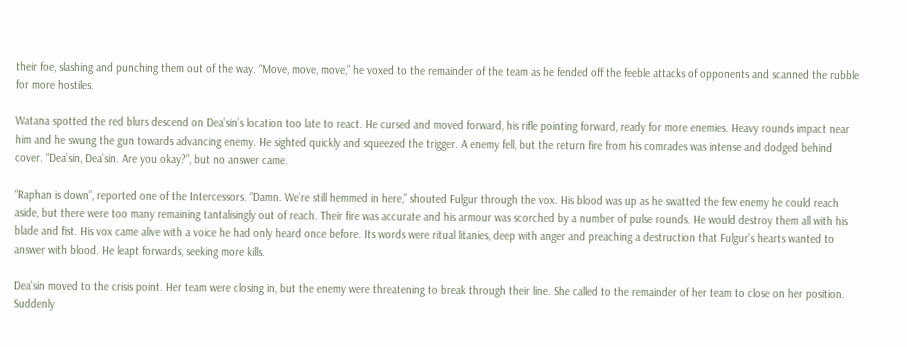their foe, slashing and punching them out of the way. “Move, move, move,” he voxed to the remainder of the team as he fended off the feeble attacks of opponents and scanned the rubble for more hostiles.

Watana spotted the red blurs descend on Dea’sin’s location too late to react. He cursed and moved forward, his rifle pointing forward, ready for more enemies. Heavy rounds impact near him and he swung the gun towards advancing enemy. He sighted quickly and squeezed the trigger. A enemy fell, but the return fire from his comrades was intense and dodged behind cover. “Dea’sin, Dea’sin. Are you okay?”, but no answer came.

“Raphan is down”, reported one of the Intercessors. “Damn. We’re still hemmed in here,” shouted Fulgur through the vox. His blood was up as he swatted the few enemy he could reach aside, but there were too many remaining tantalisingly out of reach. Their fire was accurate and his armour was scorched by a number of pulse rounds. He would destroy them all with his blade and fist. His vox came alive with a voice he had only heard once before. Its words were ritual litanies, deep with anger and preaching a destruction that Fulgur’s hearts wanted to answer with blood. He leapt forwards, seeking more kills.

Dea’sin moved to the crisis point. Her team were closing in, but the enemy were threatening to break through their line. She called to the remainder of her team to close on her position. Suddenly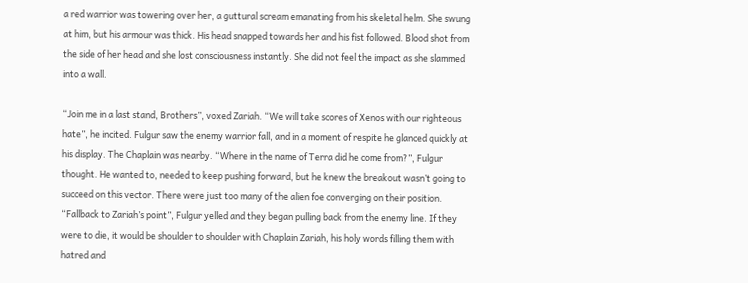a red warrior was towering over her, a guttural scream emanating from his skeletal helm. She swung at him, but his armour was thick. His head snapped towards her and his fist followed. Blood shot from the side of her head and she lost consciousness instantly. She did not feel the impact as she slammed into a wall.

“Join me in a last stand, Brothers”, voxed Zariah. “We will take scores of Xenos with our righteous hate”, he incited. Fulgur saw the enemy warrior fall, and in a moment of respite he glanced quickly at his display. The Chaplain was nearby. “Where in the name of Terra did he come from?”, Fulgur thought. He wanted to, needed to keep pushing forward, but he knew the breakout wasn’t going to succeed on this vector. There were just too many of the alien foe converging on their position. “Fallback to Zariah’s point”, Fulgur yelled and they began pulling back from the enemy line. If they were to die, it would be shoulder to shoulder with Chaplain Zariah, his holy words filling them with hatred and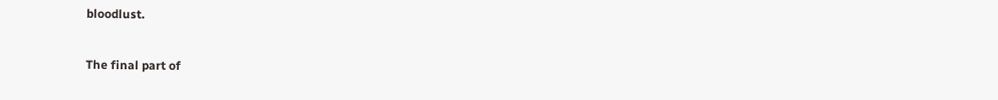bloodlust.

The final part of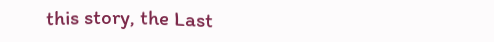this story, the Last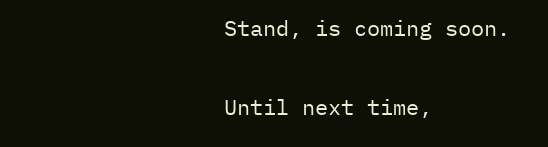Stand, is coming soon.

Until next time,